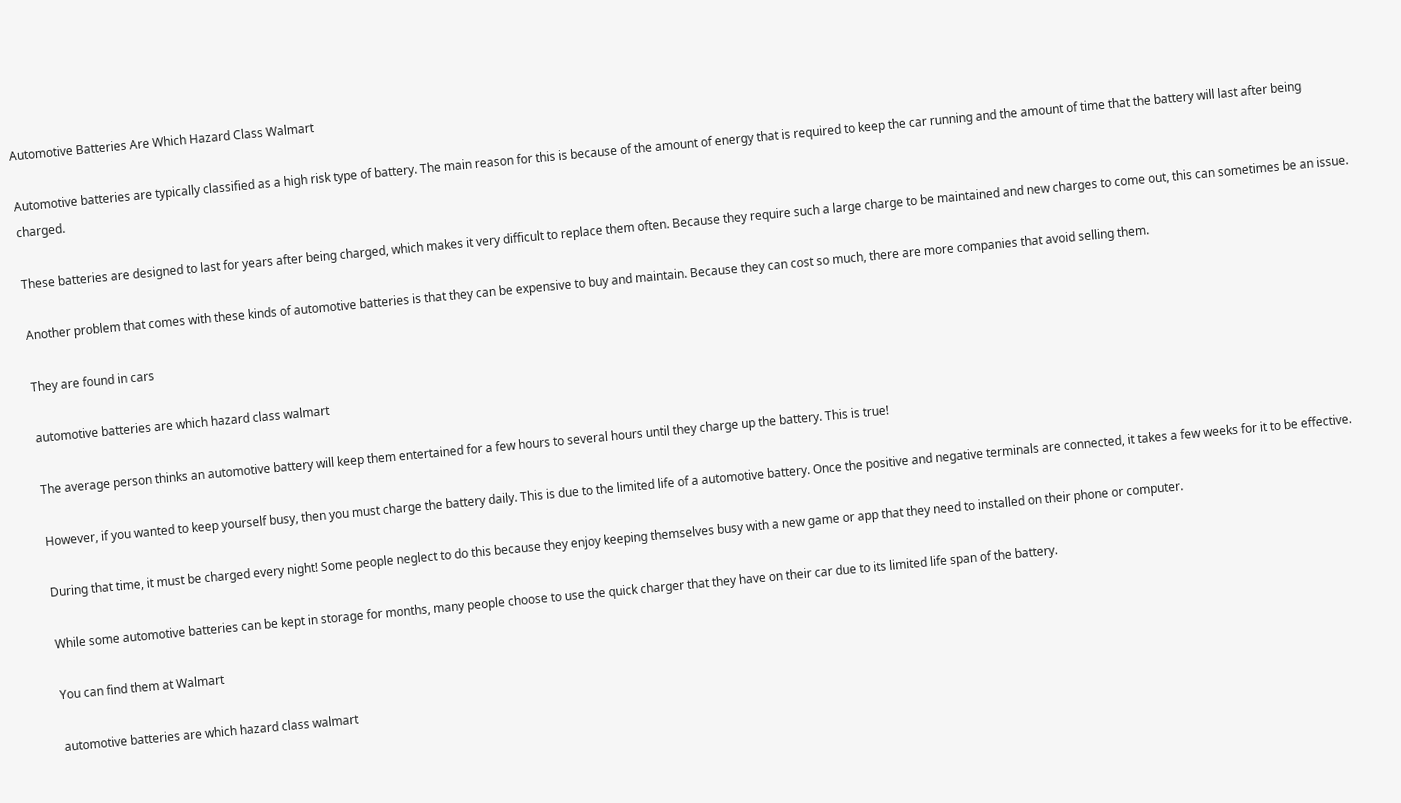Automotive Batteries Are Which Hazard Class Walmart

Automotive batteries are typically classified as a high risk type of battery. The main reason for this is because of the amount of energy that is required to keep the car running and the amount of time that the battery will last after being charged.

These batteries are designed to last for years after being charged, which makes it very difficult to replace them often. Because they require such a large charge to be maintained and new charges to come out, this can sometimes be an issue.

Another problem that comes with these kinds of automotive batteries is that they can be expensive to buy and maintain. Because they can cost so much, there are more companies that avoid selling them.

They are found in cars

automotive batteries are which hazard class walmart

The average person thinks an automotive battery will keep them entertained for a few hours to several hours until they charge up the battery. This is true!

However, if you wanted to keep yourself busy, then you must charge the battery daily. This is due to the limited life of a automotive battery. Once the positive and negative terminals are connected, it takes a few weeks for it to be effective.

During that time, it must be charged every night! Some people neglect to do this because they enjoy keeping themselves busy with a new game or app that they need to installed on their phone or computer.

While some automotive batteries can be kept in storage for months, many people choose to use the quick charger that they have on their car due to its limited life span of the battery.

You can find them at Walmart

automotive batteries are which hazard class walmart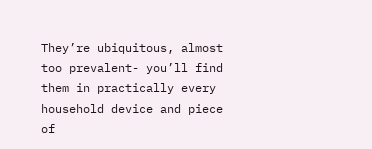They’re ubiquitous, almost too prevalent- you’ll find them in practically every household device and piece of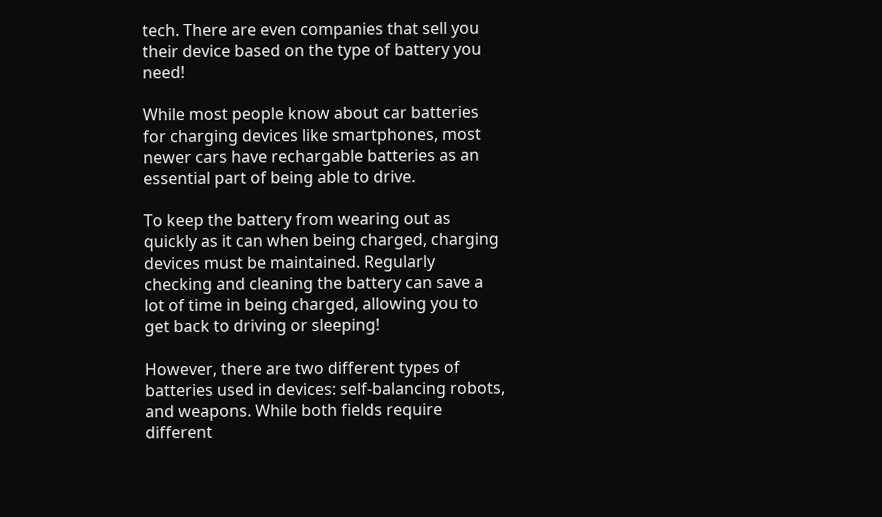tech. There are even companies that sell you their device based on the type of battery you need!

While most people know about car batteries for charging devices like smartphones, most newer cars have rechargable batteries as an essential part of being able to drive.

To keep the battery from wearing out as quickly as it can when being charged, charging devices must be maintained. Regularly checking and cleaning the battery can save a lot of time in being charged, allowing you to get back to driving or sleeping!

However, there are two different types of batteries used in devices: self-balancing robots, and weapons. While both fields require different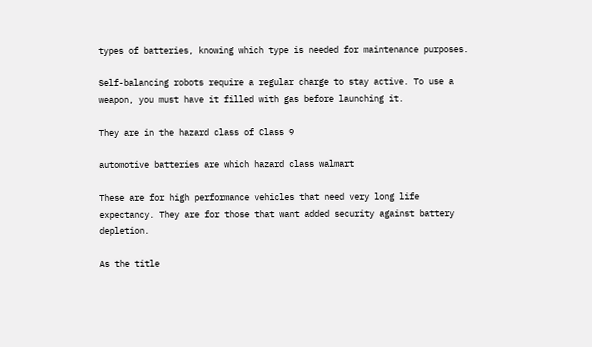types of batteries, knowing which type is needed for maintenance purposes.

Self-balancing robots require a regular charge to stay active. To use a weapon, you must have it filled with gas before launching it.

They are in the hazard class of Class 9

automotive batteries are which hazard class walmart

These are for high performance vehicles that need very long life expectancy. They are for those that want added security against battery depletion.

As the title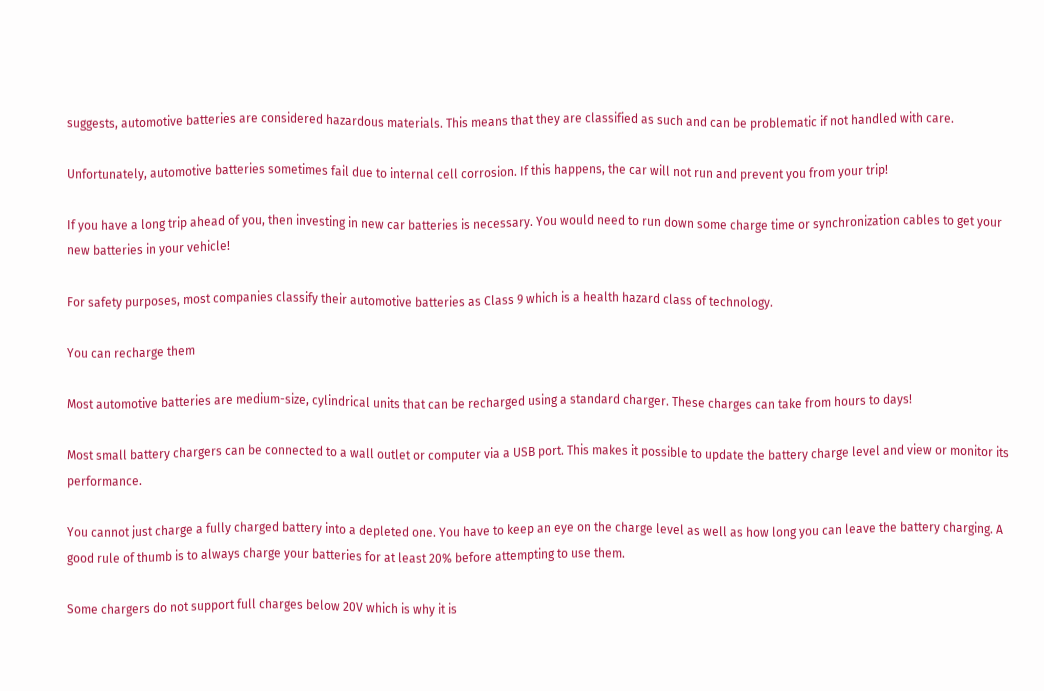suggests, automotive batteries are considered hazardous materials. This means that they are classified as such and can be problematic if not handled with care.

Unfortunately, automotive batteries sometimes fail due to internal cell corrosion. If this happens, the car will not run and prevent you from your trip!

If you have a long trip ahead of you, then investing in new car batteries is necessary. You would need to run down some charge time or synchronization cables to get your new batteries in your vehicle!

For safety purposes, most companies classify their automotive batteries as Class 9 which is a health hazard class of technology.

You can recharge them

Most automotive batteries are medium-size, cylindrical units that can be recharged using a standard charger. These charges can take from hours to days!

Most small battery chargers can be connected to a wall outlet or computer via a USB port. This makes it possible to update the battery charge level and view or monitor its performance.

You cannot just charge a fully charged battery into a depleted one. You have to keep an eye on the charge level as well as how long you can leave the battery charging. A good rule of thumb is to always charge your batteries for at least 20% before attempting to use them.

Some chargers do not support full charges below 20V which is why it is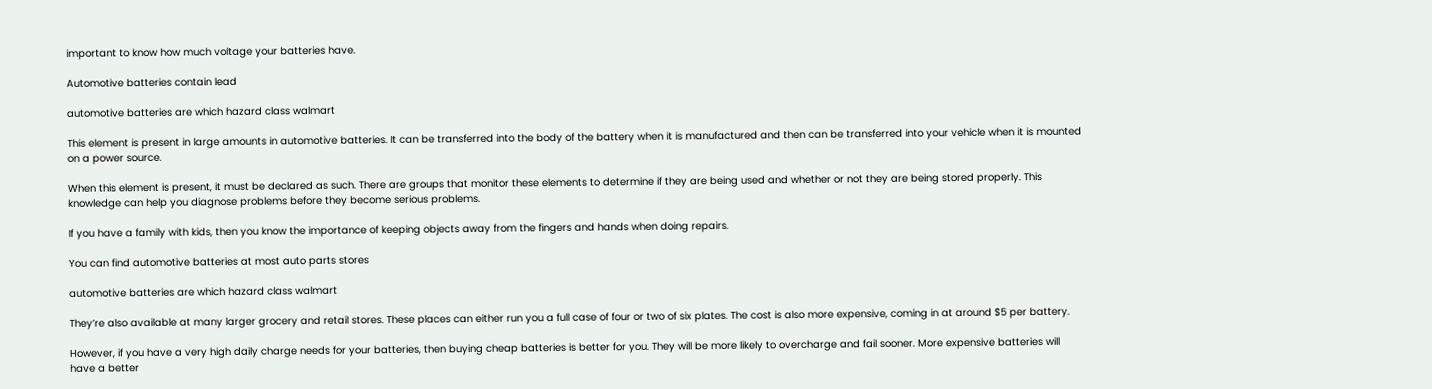important to know how much voltage your batteries have.

Automotive batteries contain lead

automotive batteries are which hazard class walmart

This element is present in large amounts in automotive batteries. It can be transferred into the body of the battery when it is manufactured and then can be transferred into your vehicle when it is mounted on a power source.

When this element is present, it must be declared as such. There are groups that monitor these elements to determine if they are being used and whether or not they are being stored properly. This knowledge can help you diagnose problems before they become serious problems.

If you have a family with kids, then you know the importance of keeping objects away from the fingers and hands when doing repairs.

You can find automotive batteries at most auto parts stores

automotive batteries are which hazard class walmart

They’re also available at many larger grocery and retail stores. These places can either run you a full case of four or two of six plates. The cost is also more expensive, coming in at around $5 per battery.

However, if you have a very high daily charge needs for your batteries, then buying cheap batteries is better for you. They will be more likely to overcharge and fail sooner. More expensive batteries will have a better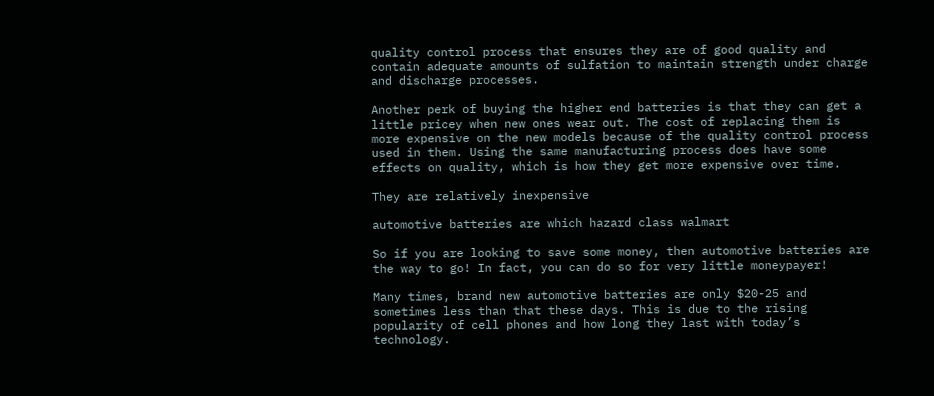quality control process that ensures they are of good quality and contain adequate amounts of sulfation to maintain strength under charge and discharge processes.

Another perk of buying the higher end batteries is that they can get a little pricey when new ones wear out. The cost of replacing them is more expensive on the new models because of the quality control process used in them. Using the same manufacturing process does have some effects on quality, which is how they get more expensive over time.

They are relatively inexpensive

automotive batteries are which hazard class walmart

So if you are looking to save some money, then automotive batteries are the way to go! In fact, you can do so for very little moneypayer!

Many times, brand new automotive batteries are only $20-25 and sometimes less than that these days. This is due to the rising popularity of cell phones and how long they last with today’s technology.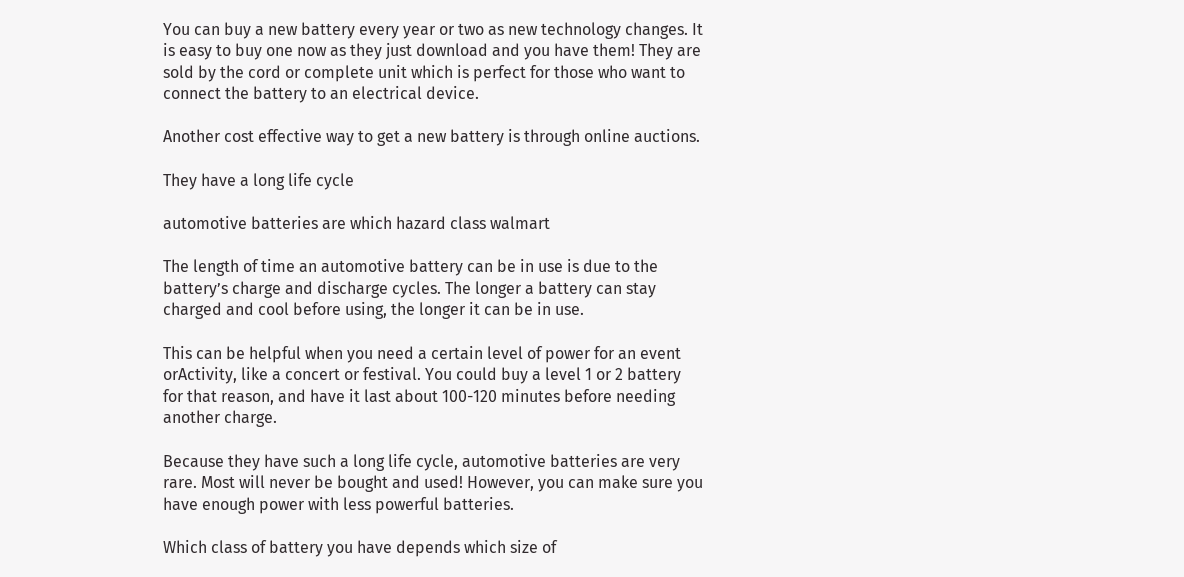You can buy a new battery every year or two as new technology changes. It is easy to buy one now as they just download and you have them! They are sold by the cord or complete unit which is perfect for those who want to connect the battery to an electrical device.

Another cost effective way to get a new battery is through online auctions.

They have a long life cycle

automotive batteries are which hazard class walmart

The length of time an automotive battery can be in use is due to the battery’s charge and discharge cycles. The longer a battery can stay charged and cool before using, the longer it can be in use.

This can be helpful when you need a certain level of power for an event orActivity, like a concert or festival. You could buy a level 1 or 2 battery for that reason, and have it last about 100-120 minutes before needing another charge.

Because they have such a long life cycle, automotive batteries are very rare. Most will never be bought and used! However, you can make sure you have enough power with less powerful batteries.

Which class of battery you have depends which size of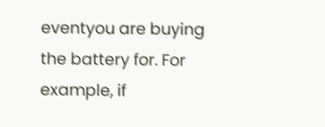eventyou are buying the battery for. For example, if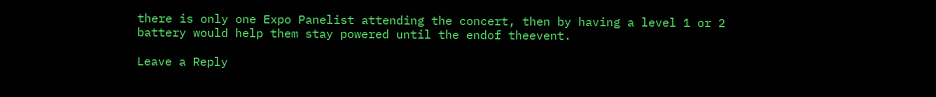there is only one Expo Panelist attending the concert, then by having a level 1 or 2 battery would help them stay powered until the endof theevent.

Leave a Reply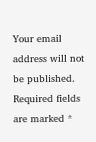Your email address will not be published. Required fields are marked *